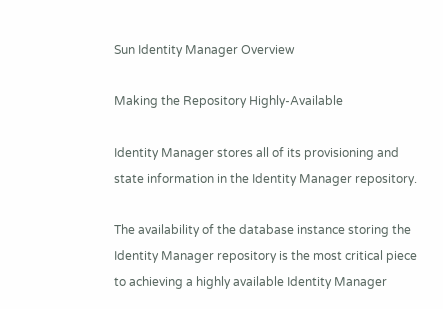Sun Identity Manager Overview

Making the Repository Highly-Available

Identity Manager stores all of its provisioning and state information in the Identity Manager repository.

The availability of the database instance storing the Identity Manager repository is the most critical piece to achieving a highly available Identity Manager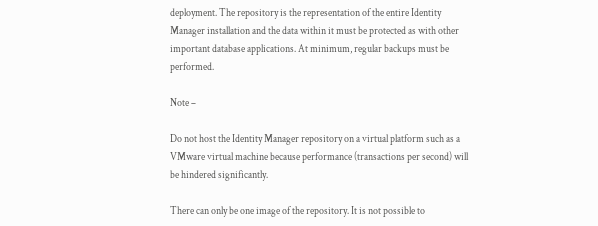deployment. The repository is the representation of the entire Identity Manager installation and the data within it must be protected as with other important database applications. At minimum, regular backups must be performed.

Note –

Do not host the Identity Manager repository on a virtual platform such as a VMware virtual machine because performance (transactions per second) will be hindered significantly.

There can only be one image of the repository. It is not possible to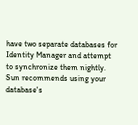have two separate databases for Identity Manager and attempt to synchronize them nightly. Sun recommends using your database's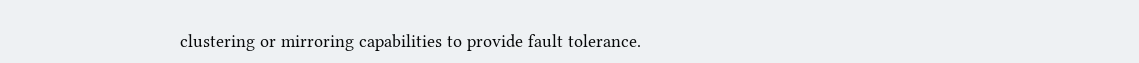clustering or mirroring capabilities to provide fault tolerance.